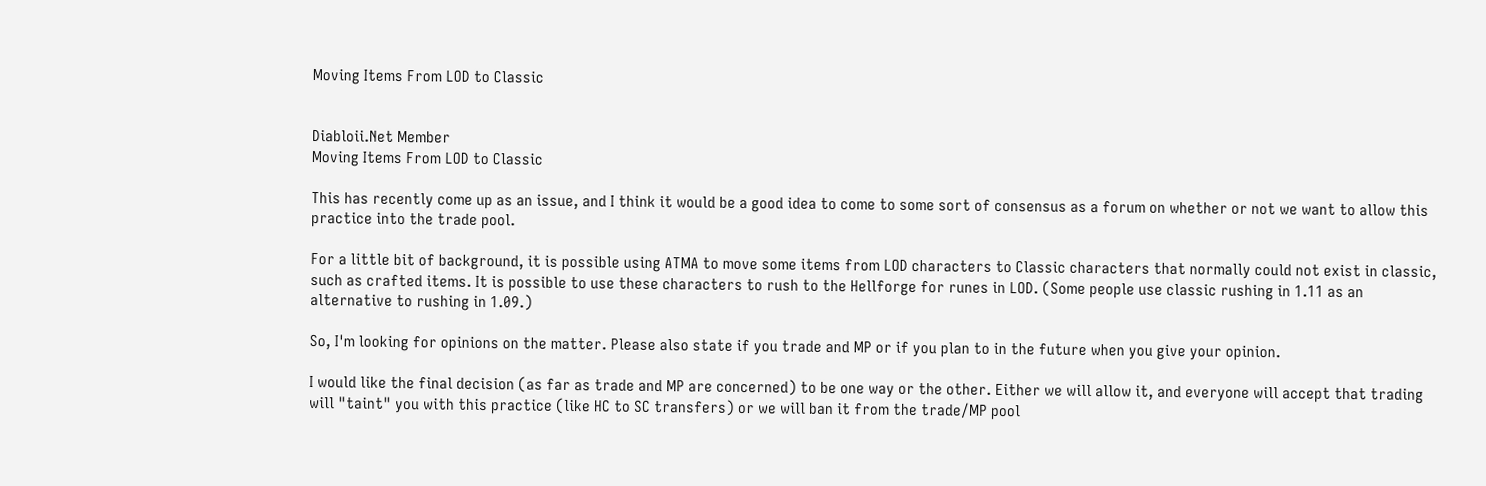Moving Items From LOD to Classic


Diabloii.Net Member
Moving Items From LOD to Classic

This has recently come up as an issue, and I think it would be a good idea to come to some sort of consensus as a forum on whether or not we want to allow this practice into the trade pool.

For a little bit of background, it is possible using ATMA to move some items from LOD characters to Classic characters that normally could not exist in classic, such as crafted items. It is possible to use these characters to rush to the Hellforge for runes in LOD. (Some people use classic rushing in 1.11 as an alternative to rushing in 1.09.)

So, I'm looking for opinions on the matter. Please also state if you trade and MP or if you plan to in the future when you give your opinion.

I would like the final decision (as far as trade and MP are concerned) to be one way or the other. Either we will allow it, and everyone will accept that trading will "taint" you with this practice (like HC to SC transfers) or we will ban it from the trade/MP pool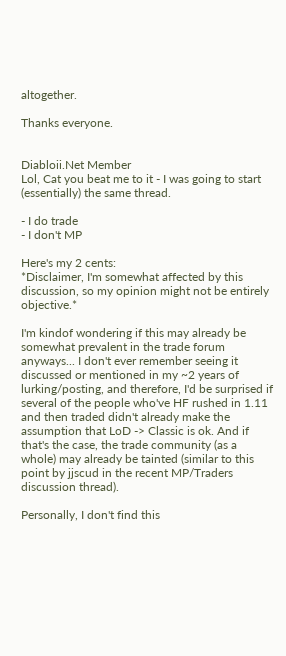altogether.

Thanks everyone.


Diabloii.Net Member
Lol, Cat you beat me to it - I was going to start (essentially) the same thread.

- I do trade
- I don't MP

Here's my 2 cents:
*Disclaimer, I'm somewhat affected by this discussion, so my opinion might not be entirely objective.*

I'm kindof wondering if this may already be somewhat prevalent in the trade forum anyways... I don't ever remember seeing it discussed or mentioned in my ~2 years of lurking/posting, and therefore, I'd be surprised if several of the people who've HF rushed in 1.11 and then traded didn't already make the assumption that LoD -> Classic is ok. And if that's the case, the trade community (as a whole) may already be tainted (similar to this point by jjscud in the recent MP/Traders discussion thread).

Personally, I don't find this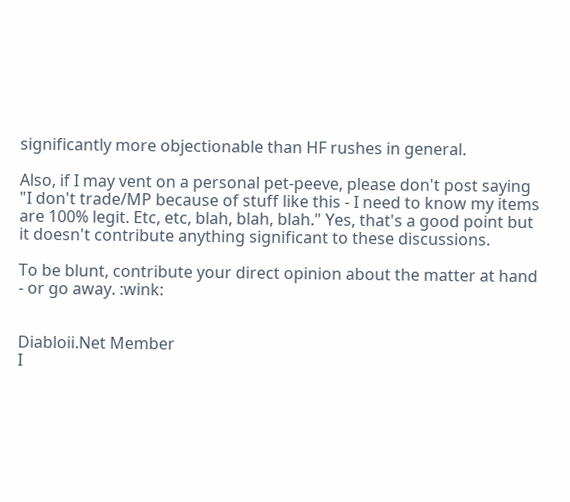significantly more objectionable than HF rushes in general.

Also, if I may vent on a personal pet-peeve, please don't post saying "I don't trade/MP because of stuff like this - I need to know my items are 100% legit. Etc, etc, blah, blah, blah." Yes, that's a good point but it doesn't contribute anything significant to these discussions.

To be blunt, contribute your direct opinion about the matter at hand - or go away. :wink:


Diabloii.Net Member
I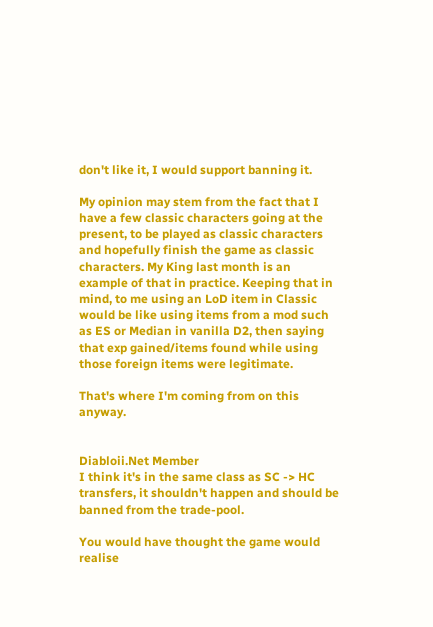don't like it, I would support banning it.

My opinion may stem from the fact that I have a few classic characters going at the present, to be played as classic characters and hopefully finish the game as classic characters. My King last month is an example of that in practice. Keeping that in mind, to me using an LoD item in Classic would be like using items from a mod such as ES or Median in vanilla D2, then saying that exp gained/items found while using those foreign items were legitimate.

That's where I'm coming from on this anyway.


Diabloii.Net Member
I think it's in the same class as SC -> HC transfers, it shouldn't happen and should be banned from the trade-pool.

You would have thought the game would realise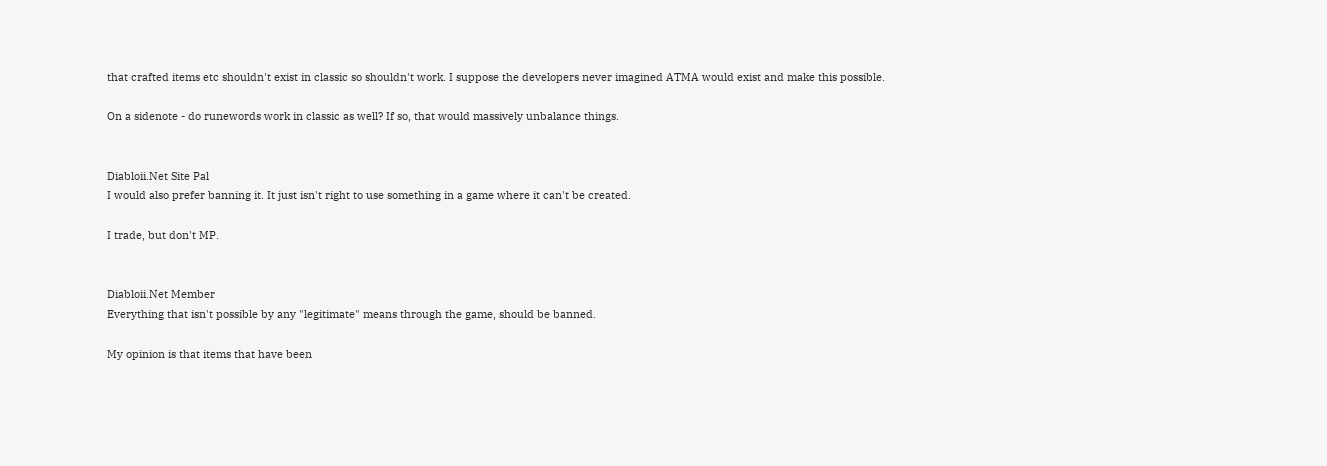that crafted items etc shouldn't exist in classic so shouldn't work. I suppose the developers never imagined ATMA would exist and make this possible.

On a sidenote - do runewords work in classic as well? If so, that would massively unbalance things.


Diabloii.Net Site Pal
I would also prefer banning it. It just isn't right to use something in a game where it can't be created.

I trade, but don't MP.


Diabloii.Net Member
Everything that isn't possible by any "legitimate" means through the game, should be banned.

My opinion is that items that have been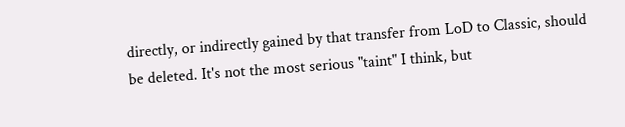directly, or indirectly gained by that transfer from LoD to Classic, should be deleted. It's not the most serious "taint" I think, but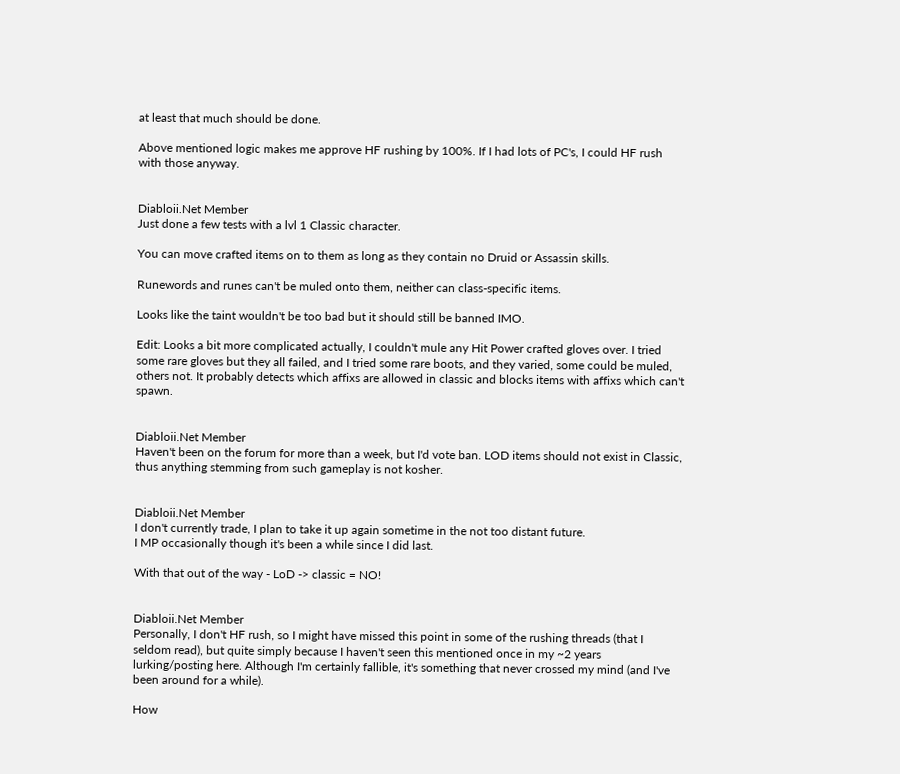at least that much should be done.

Above mentioned logic makes me approve HF rushing by 100%. If I had lots of PC's, I could HF rush with those anyway.


Diabloii.Net Member
Just done a few tests with a lvl 1 Classic character.

You can move crafted items on to them as long as they contain no Druid or Assassin skills.

Runewords and runes can't be muled onto them, neither can class-specific items.

Looks like the taint wouldn't be too bad but it should still be banned IMO.

Edit: Looks a bit more complicated actually, I couldn't mule any Hit Power crafted gloves over. I tried some rare gloves but they all failed, and I tried some rare boots, and they varied, some could be muled, others not. It probably detects which affixs are allowed in classic and blocks items with affixs which can't spawn.


Diabloii.Net Member
Haven't been on the forum for more than a week, but I'd vote ban. LOD items should not exist in Classic, thus anything stemming from such gameplay is not kosher.


Diabloii.Net Member
I don't currently trade, I plan to take it up again sometime in the not too distant future.
I MP occasionally though it's been a while since I did last.

With that out of the way - LoD -> classic = NO!


Diabloii.Net Member
Personally, I don't HF rush, so I might have missed this point in some of the rushing threads (that I seldom read), but quite simply because I haven't seen this mentioned once in my ~2 years lurking/posting here. Although I'm certainly fallible, it's something that never crossed my mind (and I've been around for a while).

How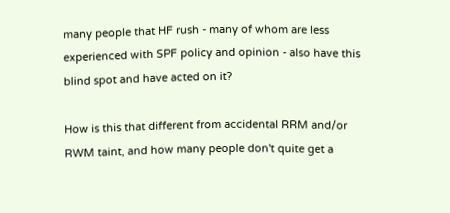many people that HF rush - many of whom are less experienced with SPF policy and opinion - also have this blind spot and have acted on it?

How is this that different from accidental RRM and/or RWM taint, and how many people don't quite get a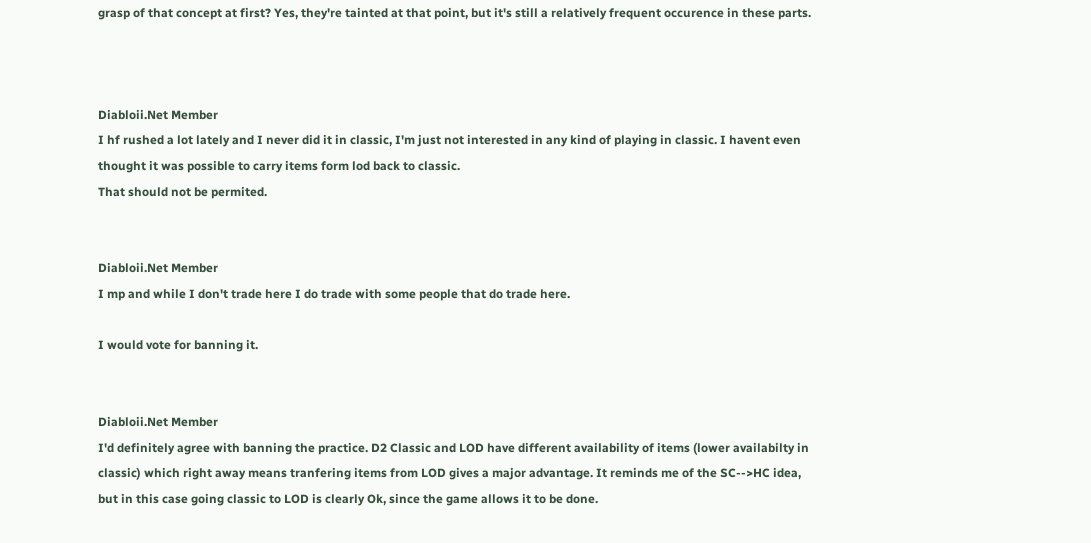grasp of that concept at first? Yes, they're tainted at that point, but it's still a relatively frequent occurence in these parts.



Diabloii.Net Member
I hf rushed a lot lately and I never did it in classic, I'm just not interested in any kind of playing in classic. I havent even thought it was possible to carry items form lod back to classic.
That should not be permited.


Diabloii.Net Member
I mp and while I don't trade here I do trade with some people that do trade here.

I would vote for banning it.


Diabloii.Net Member
I'd definitely agree with banning the practice. D2 Classic and LOD have different availability of items (lower availabilty in classic) which right away means tranfering items from LOD gives a major advantage. It reminds me of the SC-->HC idea, but in this case going classic to LOD is clearly Ok, since the game allows it to be done.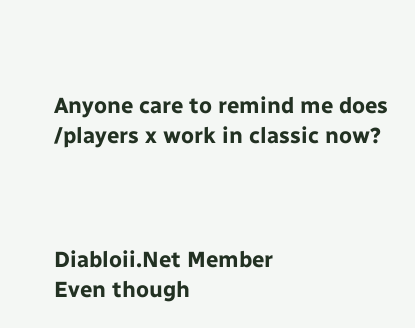Anyone care to remind me does /players x work in classic now?



Diabloii.Net Member
Even though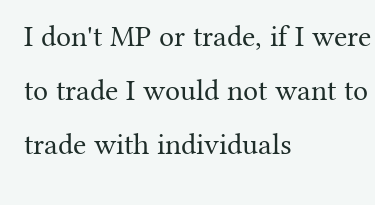I don't MP or trade, if I were to trade I would not want to trade with individuals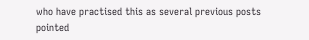who have practised this as several previous posts pointed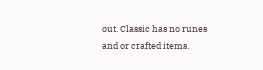out. Classic has no runes and or crafted items.